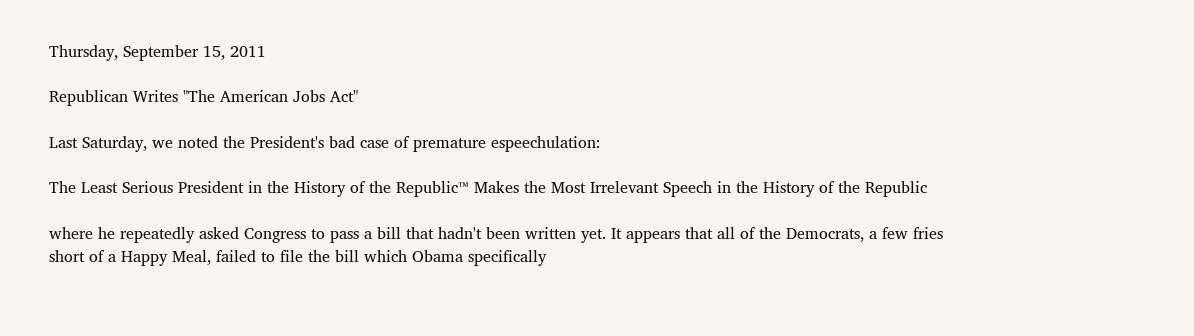Thursday, September 15, 2011

Republican Writes "The American Jobs Act"

Last Saturday, we noted the President's bad case of premature espeechulation:

The Least Serious President in the History of the Republic™ Makes the Most Irrelevant Speech in the History of the Republic

where he repeatedly asked Congress to pass a bill that hadn't been written yet. It appears that all of the Democrats, a few fries short of a Happy Meal, failed to file the bill which Obama specifically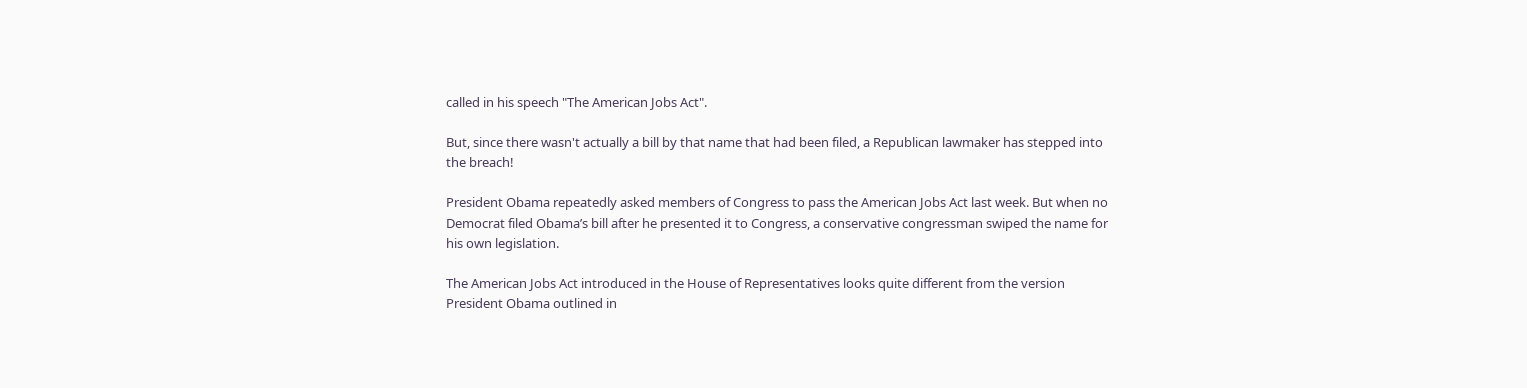called in his speech "The American Jobs Act".

But, since there wasn't actually a bill by that name that had been filed, a Republican lawmaker has stepped into the breach!

President Obama repeatedly asked members of Congress to pass the American Jobs Act last week. But when no Democrat filed Obama’s bill after he presented it to Congress, a conservative congressman swiped the name for his own legislation.

The American Jobs Act introduced in the House of Representatives looks quite different from the version President Obama outlined in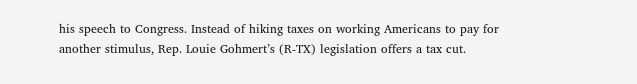his speech to Congress. Instead of hiking taxes on working Americans to pay for another stimulus, Rep. Louie Gohmert’s (R-TX) legislation offers a tax cut.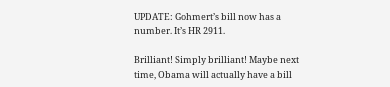UPDATE: Gohmert’s bill now has a number. It’s HR 2911.

Brilliant! Simply brilliant! Maybe next time, Obama will actually have a bill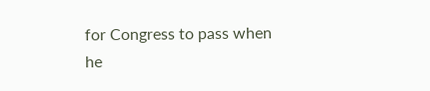for Congress to pass when he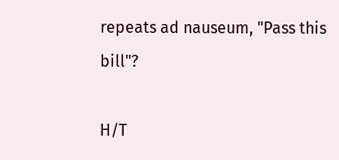repeats ad nauseum, "Pass this bill"?

H/T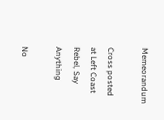Memeorandum

Cross posted at Left Coast Rebel, Say Anything

No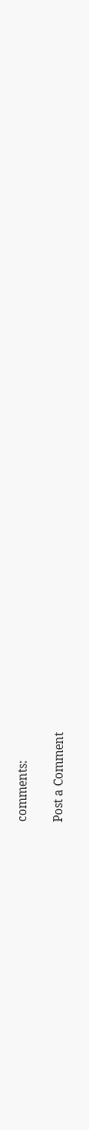comments:

Post a Comment